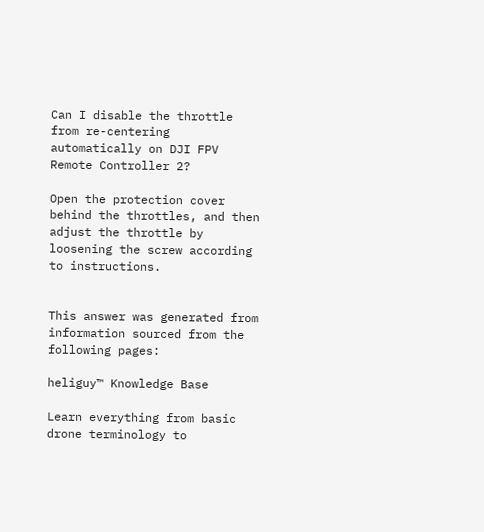Can I disable the throttle from re-centering automatically on DJI FPV Remote Controller 2?

Open the protection cover behind the throttles, and then adjust the throttle by loosening the screw according to instructions.


This answer was generated from information sourced from the following pages:

heliguy™ Knowledge Base

Learn everything from basic drone terminology to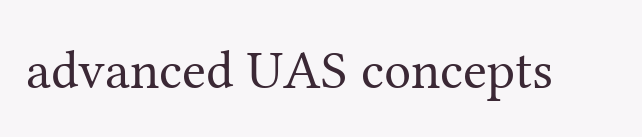advanced UAS concepts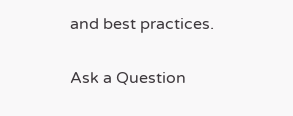and best practices.

Ask a Question